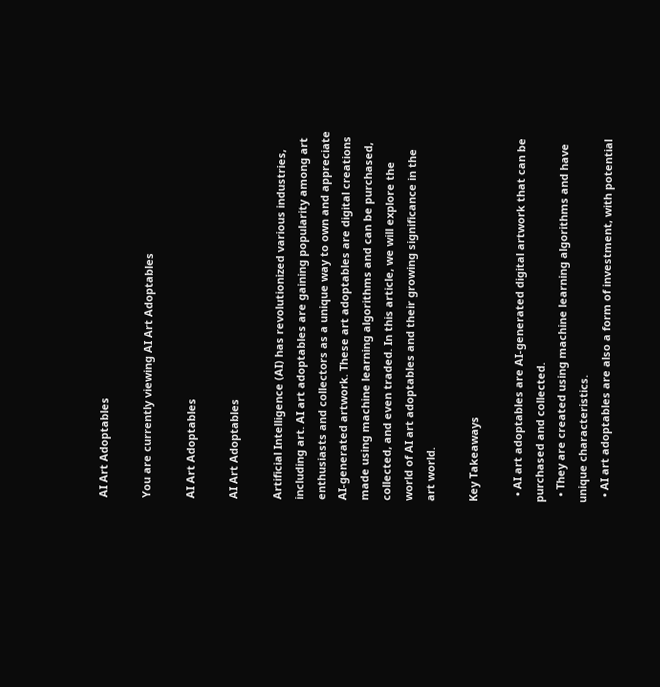AI Art Adoptables

You are currently viewing AI Art Adoptables

AI Art Adoptables

AI Art Adoptables

Artificial Intelligence (AI) has revolutionized various industries, including art. AI art adoptables are gaining popularity among art enthusiasts and collectors as a unique way to own and appreciate AI-generated artwork. These art adoptables are digital creations made using machine learning algorithms and can be purchased, collected, and even traded. In this article, we will explore the world of AI art adoptables and their growing significance in the art world.

Key Takeaways

  • AI art adoptables are AI-generated digital artwork that can be purchased and collected.
  • They are created using machine learning algorithms and have unique characteristics.
  • AI art adoptables are also a form of investment, with potential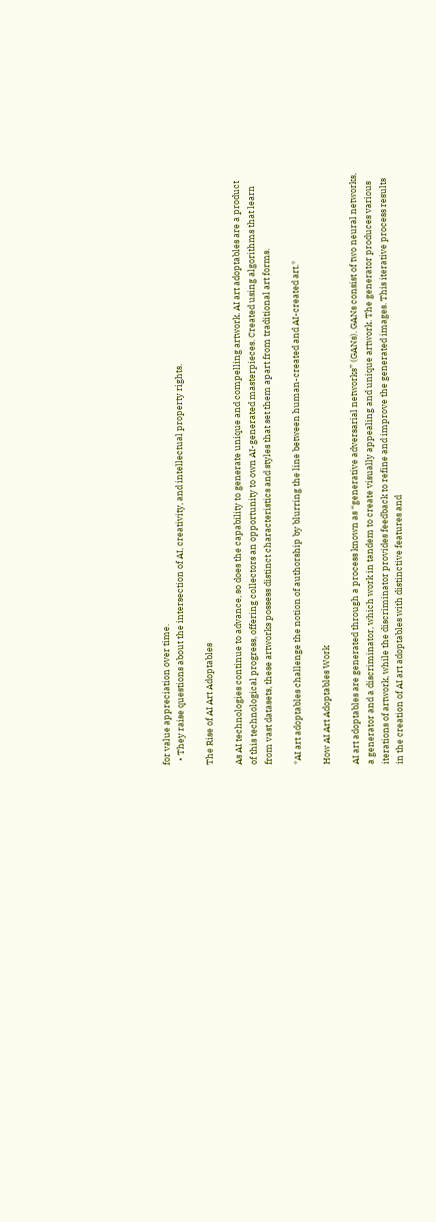for value appreciation over time.
  • They raise questions about the intersection of AI, creativity, and intellectual property rights.

The Rise of AI Art Adoptables

As AI technologies continue to advance, so does the capability to generate unique and compelling artwork. AI art adoptables are a product of this technological progress, offering collectors an opportunity to own AI-generated masterpieces. Created using algorithms that learn from vast datasets, these artworks possess distinct characteristics and styles that set them apart from traditional art forms.

*AI art adoptables challenge the notion of authorship by blurring the line between human-created and AI-created art.*

How AI Art Adoptables Work

AI art adoptables are generated through a process known as “generative adversarial networks” (GANs). GANs consist of two neural networks, a generator and a discriminator, which work in tandem to create visually appealing and unique artwork. The generator produces various iterations of artwork, while the discriminator provides feedback to refine and improve the generated images. This iterative process results in the creation of AI art adoptables with distinctive features and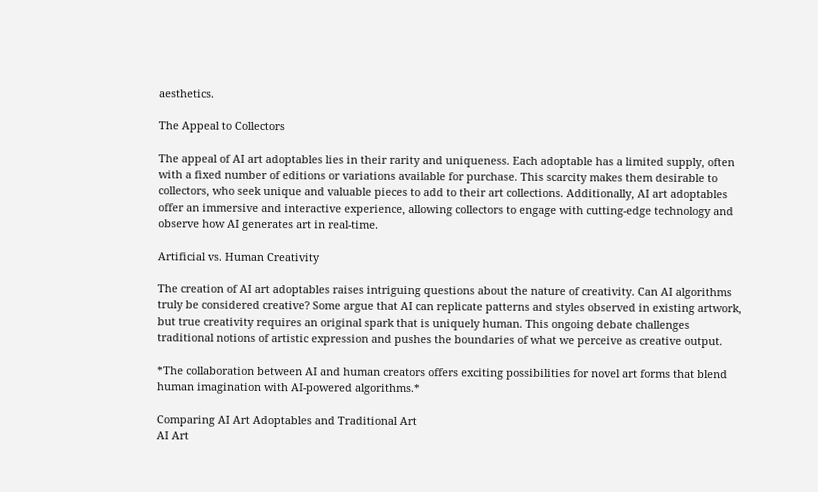aesthetics.

The Appeal to Collectors

The appeal of AI art adoptables lies in their rarity and uniqueness. Each adoptable has a limited supply, often with a fixed number of editions or variations available for purchase. This scarcity makes them desirable to collectors, who seek unique and valuable pieces to add to their art collections. Additionally, AI art adoptables offer an immersive and interactive experience, allowing collectors to engage with cutting-edge technology and observe how AI generates art in real-time.

Artificial vs. Human Creativity

The creation of AI art adoptables raises intriguing questions about the nature of creativity. Can AI algorithms truly be considered creative? Some argue that AI can replicate patterns and styles observed in existing artwork, but true creativity requires an original spark that is uniquely human. This ongoing debate challenges traditional notions of artistic expression and pushes the boundaries of what we perceive as creative output.

*The collaboration between AI and human creators offers exciting possibilities for novel art forms that blend human imagination with AI-powered algorithms.*

Comparing AI Art Adoptables and Traditional Art
AI Art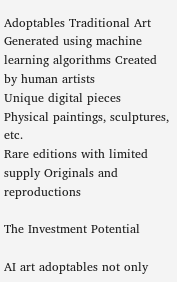Adoptables Traditional Art
Generated using machine learning algorithms Created by human artists
Unique digital pieces Physical paintings, sculptures, etc.
Rare editions with limited supply Originals and reproductions

The Investment Potential

AI art adoptables not only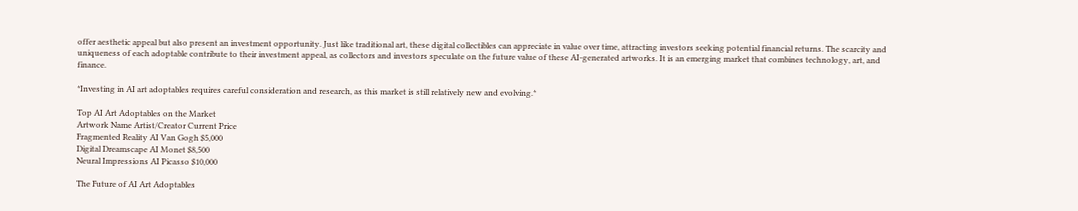offer aesthetic appeal but also present an investment opportunity. Just like traditional art, these digital collectibles can appreciate in value over time, attracting investors seeking potential financial returns. The scarcity and uniqueness of each adoptable contribute to their investment appeal, as collectors and investors speculate on the future value of these AI-generated artworks. It is an emerging market that combines technology, art, and finance.

*Investing in AI art adoptables requires careful consideration and research, as this market is still relatively new and evolving.*

Top AI Art Adoptables on the Market
Artwork Name Artist/Creator Current Price
Fragmented Reality AI Van Gogh $5,000
Digital Dreamscape AI Monet $8,500
Neural Impressions AI Picasso $10,000

The Future of AI Art Adoptables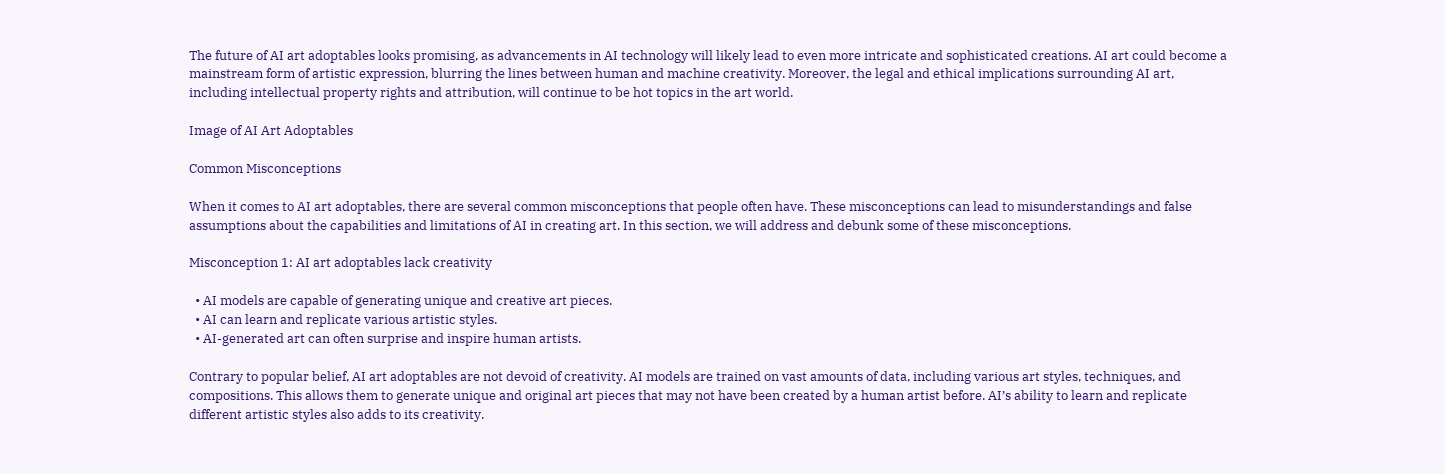The future of AI art adoptables looks promising, as advancements in AI technology will likely lead to even more intricate and sophisticated creations. AI art could become a mainstream form of artistic expression, blurring the lines between human and machine creativity. Moreover, the legal and ethical implications surrounding AI art, including intellectual property rights and attribution, will continue to be hot topics in the art world.

Image of AI Art Adoptables

Common Misconceptions

When it comes to AI art adoptables, there are several common misconceptions that people often have. These misconceptions can lead to misunderstandings and false assumptions about the capabilities and limitations of AI in creating art. In this section, we will address and debunk some of these misconceptions.

Misconception 1: AI art adoptables lack creativity

  • AI models are capable of generating unique and creative art pieces.
  • AI can learn and replicate various artistic styles.
  • AI-generated art can often surprise and inspire human artists.

Contrary to popular belief, AI art adoptables are not devoid of creativity. AI models are trained on vast amounts of data, including various art styles, techniques, and compositions. This allows them to generate unique and original art pieces that may not have been created by a human artist before. AI’s ability to learn and replicate different artistic styles also adds to its creativity.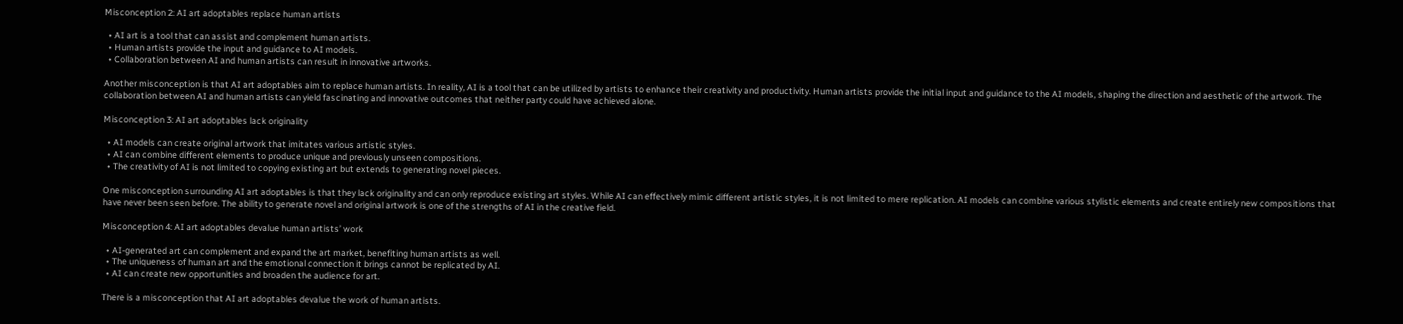Misconception 2: AI art adoptables replace human artists

  • AI art is a tool that can assist and complement human artists.
  • Human artists provide the input and guidance to AI models.
  • Collaboration between AI and human artists can result in innovative artworks.

Another misconception is that AI art adoptables aim to replace human artists. In reality, AI is a tool that can be utilized by artists to enhance their creativity and productivity. Human artists provide the initial input and guidance to the AI models, shaping the direction and aesthetic of the artwork. The collaboration between AI and human artists can yield fascinating and innovative outcomes that neither party could have achieved alone.

Misconception 3: AI art adoptables lack originality

  • AI models can create original artwork that imitates various artistic styles.
  • AI can combine different elements to produce unique and previously unseen compositions.
  • The creativity of AI is not limited to copying existing art but extends to generating novel pieces.

One misconception surrounding AI art adoptables is that they lack originality and can only reproduce existing art styles. While AI can effectively mimic different artistic styles, it is not limited to mere replication. AI models can combine various stylistic elements and create entirely new compositions that have never been seen before. The ability to generate novel and original artwork is one of the strengths of AI in the creative field.

Misconception 4: AI art adoptables devalue human artists’ work

  • AI-generated art can complement and expand the art market, benefiting human artists as well.
  • The uniqueness of human art and the emotional connection it brings cannot be replicated by AI.
  • AI can create new opportunities and broaden the audience for art.

There is a misconception that AI art adoptables devalue the work of human artists.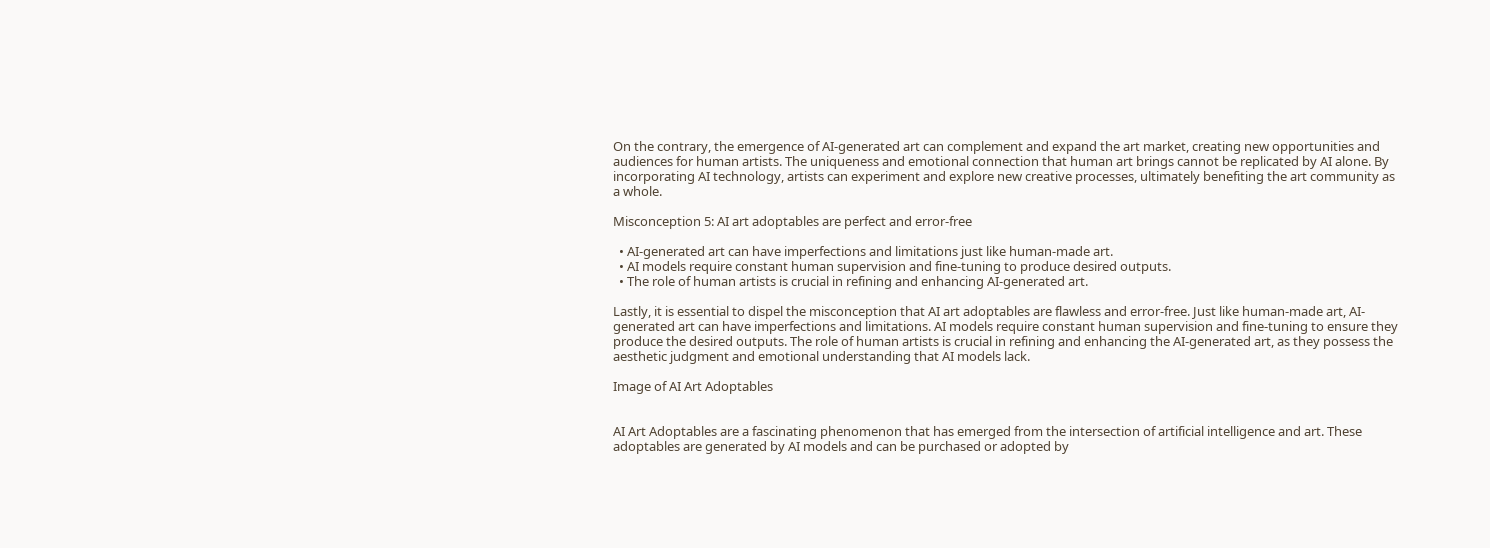On the contrary, the emergence of AI-generated art can complement and expand the art market, creating new opportunities and audiences for human artists. The uniqueness and emotional connection that human art brings cannot be replicated by AI alone. By incorporating AI technology, artists can experiment and explore new creative processes, ultimately benefiting the art community as a whole.

Misconception 5: AI art adoptables are perfect and error-free

  • AI-generated art can have imperfections and limitations just like human-made art.
  • AI models require constant human supervision and fine-tuning to produce desired outputs.
  • The role of human artists is crucial in refining and enhancing AI-generated art.

Lastly, it is essential to dispel the misconception that AI art adoptables are flawless and error-free. Just like human-made art, AI-generated art can have imperfections and limitations. AI models require constant human supervision and fine-tuning to ensure they produce the desired outputs. The role of human artists is crucial in refining and enhancing the AI-generated art, as they possess the aesthetic judgment and emotional understanding that AI models lack.

Image of AI Art Adoptables


AI Art Adoptables are a fascinating phenomenon that has emerged from the intersection of artificial intelligence and art. These adoptables are generated by AI models and can be purchased or adopted by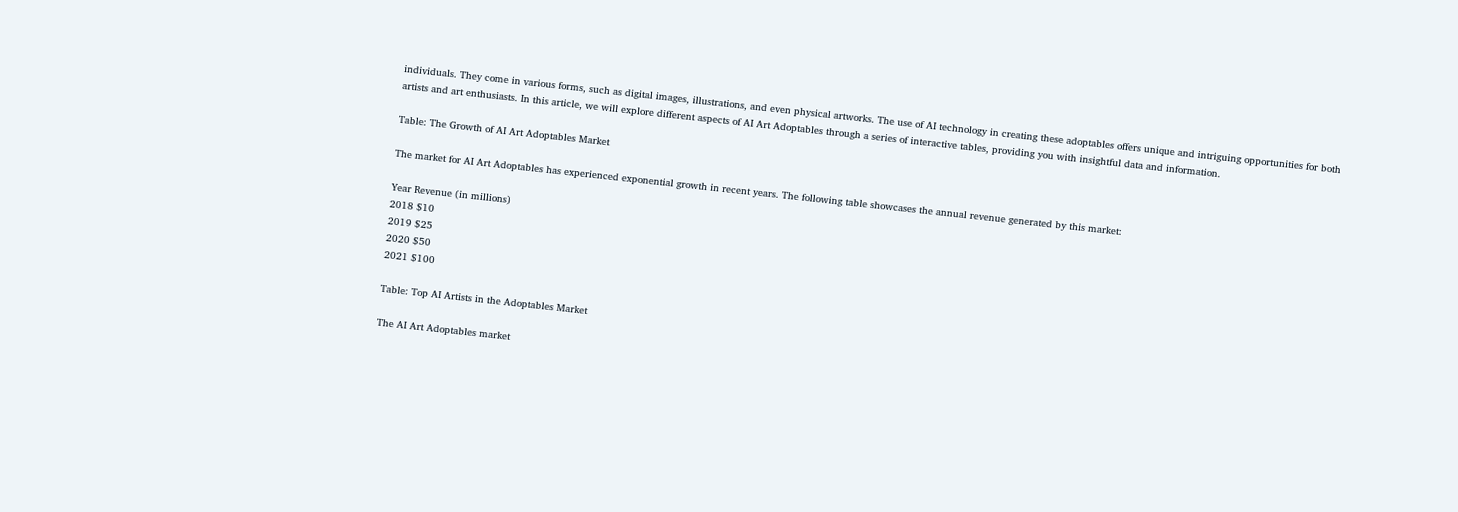individuals. They come in various forms, such as digital images, illustrations, and even physical artworks. The use of AI technology in creating these adoptables offers unique and intriguing opportunities for both artists and art enthusiasts. In this article, we will explore different aspects of AI Art Adoptables through a series of interactive tables, providing you with insightful data and information.

Table: The Growth of AI Art Adoptables Market

The market for AI Art Adoptables has experienced exponential growth in recent years. The following table showcases the annual revenue generated by this market:

Year Revenue (in millions)
2018 $10
2019 $25
2020 $50
2021 $100

Table: Top AI Artists in the Adoptables Market

The AI Art Adoptables market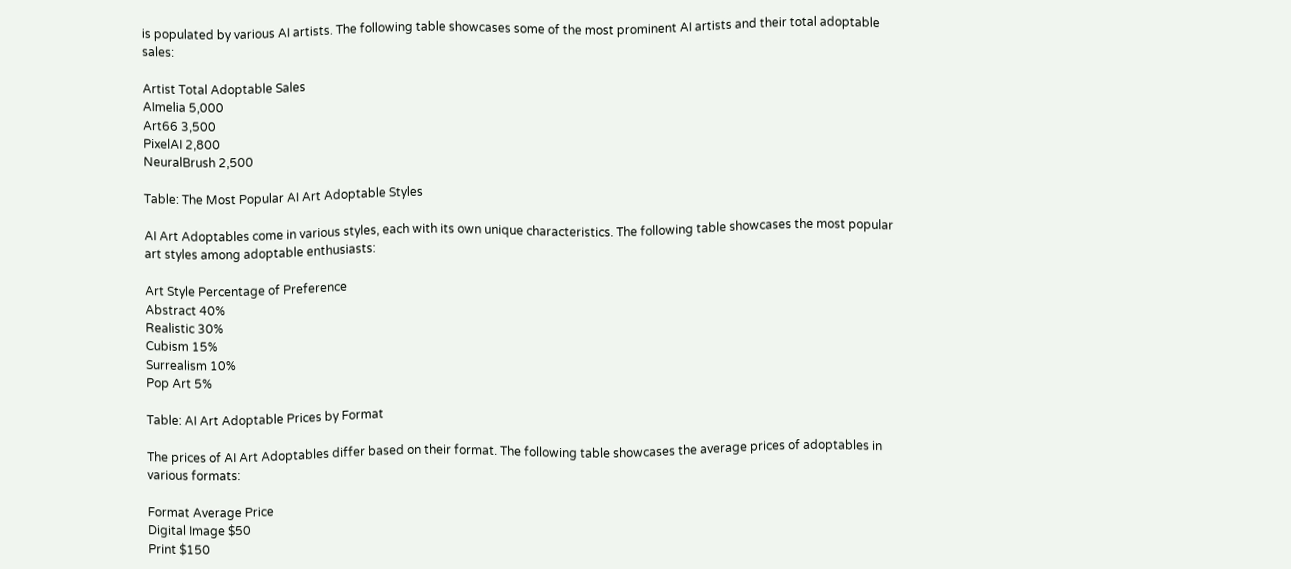is populated by various AI artists. The following table showcases some of the most prominent AI artists and their total adoptable sales:

Artist Total Adoptable Sales
AImelia 5,000
Art66 3,500
PixelAI 2,800
NeuralBrush 2,500

Table: The Most Popular AI Art Adoptable Styles

AI Art Adoptables come in various styles, each with its own unique characteristics. The following table showcases the most popular art styles among adoptable enthusiasts:

Art Style Percentage of Preference
Abstract 40%
Realistic 30%
Cubism 15%
Surrealism 10%
Pop Art 5%

Table: AI Art Adoptable Prices by Format

The prices of AI Art Adoptables differ based on their format. The following table showcases the average prices of adoptables in various formats:

Format Average Price
Digital Image $50
Print $150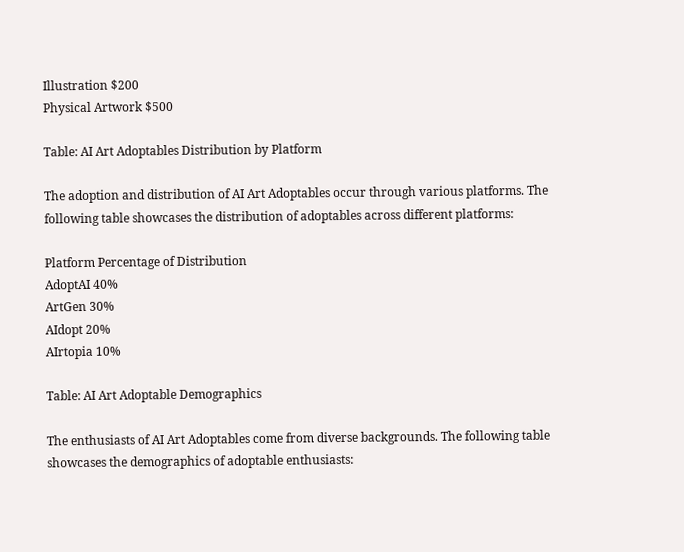Illustration $200
Physical Artwork $500

Table: AI Art Adoptables Distribution by Platform

The adoption and distribution of AI Art Adoptables occur through various platforms. The following table showcases the distribution of adoptables across different platforms:

Platform Percentage of Distribution
AdoptAI 40%
ArtGen 30%
AIdopt 20%
AIrtopia 10%

Table: AI Art Adoptable Demographics

The enthusiasts of AI Art Adoptables come from diverse backgrounds. The following table showcases the demographics of adoptable enthusiasts: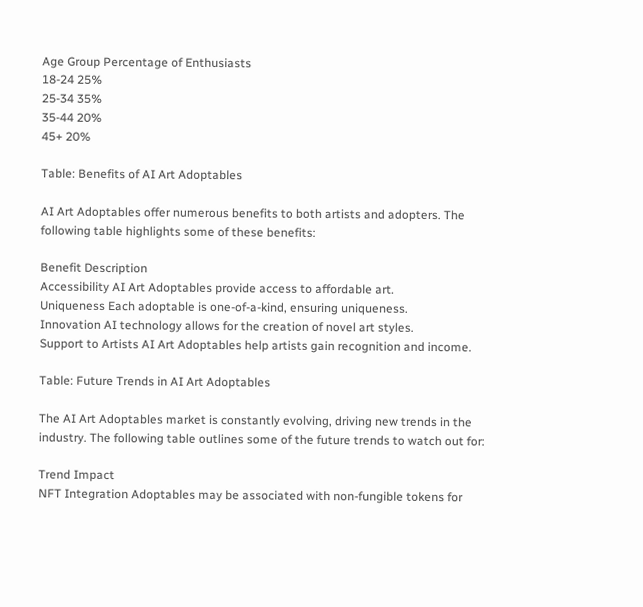Age Group Percentage of Enthusiasts
18-24 25%
25-34 35%
35-44 20%
45+ 20%

Table: Benefits of AI Art Adoptables

AI Art Adoptables offer numerous benefits to both artists and adopters. The following table highlights some of these benefits:

Benefit Description
Accessibility AI Art Adoptables provide access to affordable art.
Uniqueness Each adoptable is one-of-a-kind, ensuring uniqueness.
Innovation AI technology allows for the creation of novel art styles.
Support to Artists AI Art Adoptables help artists gain recognition and income.

Table: Future Trends in AI Art Adoptables

The AI Art Adoptables market is constantly evolving, driving new trends in the industry. The following table outlines some of the future trends to watch out for:

Trend Impact
NFT Integration Adoptables may be associated with non-fungible tokens for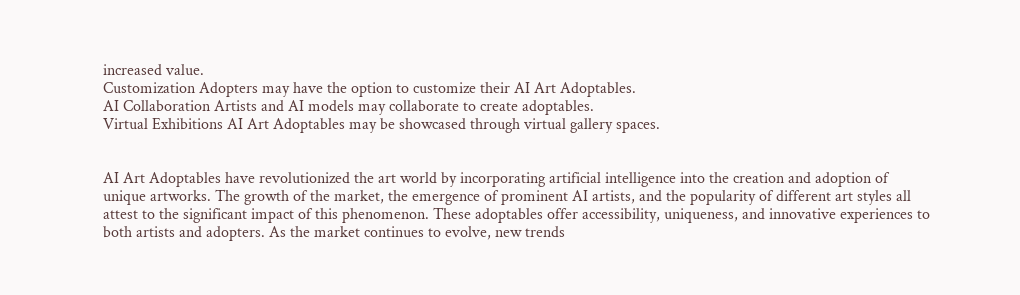increased value.
Customization Adopters may have the option to customize their AI Art Adoptables.
AI Collaboration Artists and AI models may collaborate to create adoptables.
Virtual Exhibitions AI Art Adoptables may be showcased through virtual gallery spaces.


AI Art Adoptables have revolutionized the art world by incorporating artificial intelligence into the creation and adoption of unique artworks. The growth of the market, the emergence of prominent AI artists, and the popularity of different art styles all attest to the significant impact of this phenomenon. These adoptables offer accessibility, uniqueness, and innovative experiences to both artists and adopters. As the market continues to evolve, new trends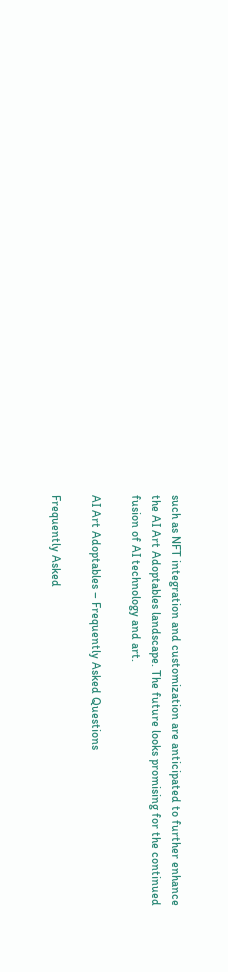such as NFT integration and customization are anticipated to further enhance the AI Art Adoptables landscape. The future looks promising for the continued fusion of AI technology and art.

AI Art Adoptables – Frequently Asked Questions

Frequently Asked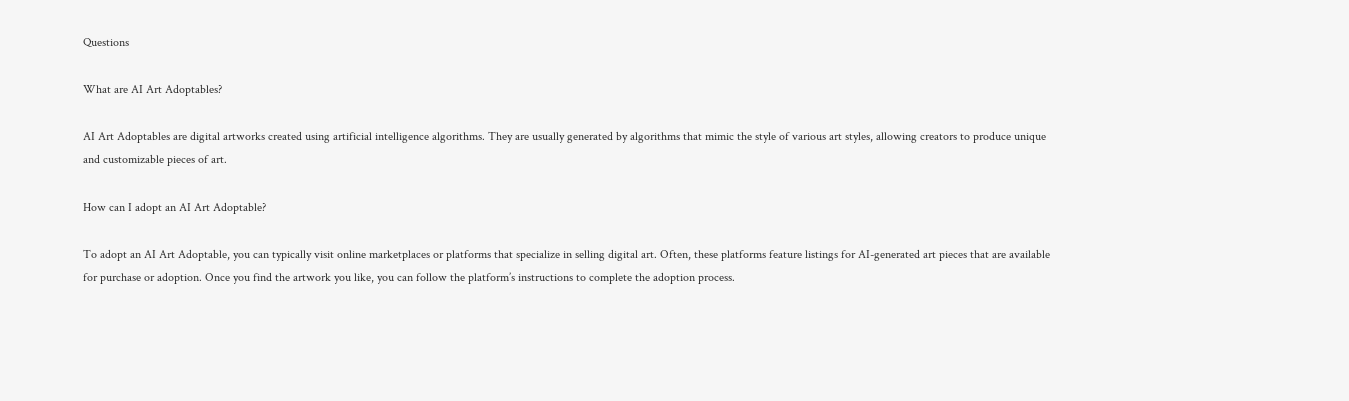Questions

What are AI Art Adoptables?

AI Art Adoptables are digital artworks created using artificial intelligence algorithms. They are usually generated by algorithms that mimic the style of various art styles, allowing creators to produce unique and customizable pieces of art.

How can I adopt an AI Art Adoptable?

To adopt an AI Art Adoptable, you can typically visit online marketplaces or platforms that specialize in selling digital art. Often, these platforms feature listings for AI-generated art pieces that are available for purchase or adoption. Once you find the artwork you like, you can follow the platform’s instructions to complete the adoption process.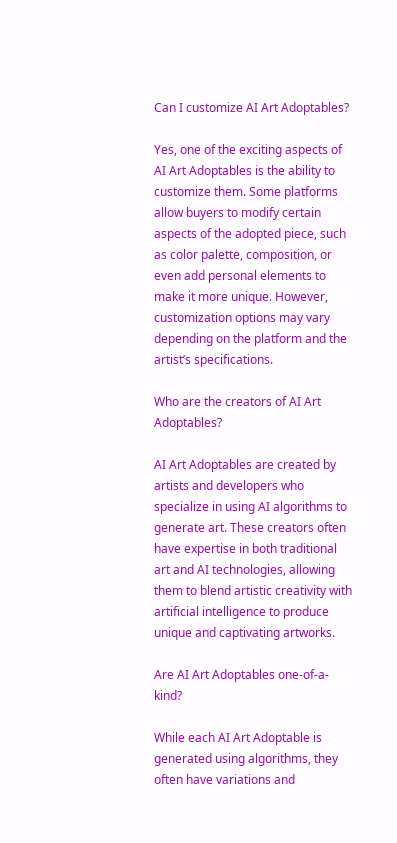Can I customize AI Art Adoptables?

Yes, one of the exciting aspects of AI Art Adoptables is the ability to customize them. Some platforms allow buyers to modify certain aspects of the adopted piece, such as color palette, composition, or even add personal elements to make it more unique. However, customization options may vary depending on the platform and the artist’s specifications.

Who are the creators of AI Art Adoptables?

AI Art Adoptables are created by artists and developers who specialize in using AI algorithms to generate art. These creators often have expertise in both traditional art and AI technologies, allowing them to blend artistic creativity with artificial intelligence to produce unique and captivating artworks.

Are AI Art Adoptables one-of-a-kind?

While each AI Art Adoptable is generated using algorithms, they often have variations and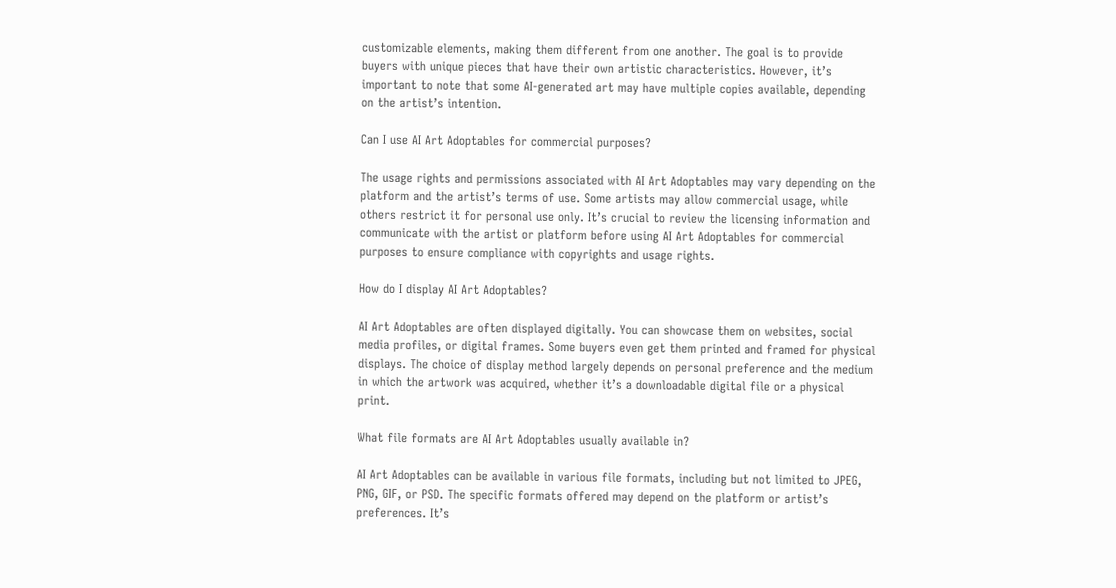customizable elements, making them different from one another. The goal is to provide buyers with unique pieces that have their own artistic characteristics. However, it’s important to note that some AI-generated art may have multiple copies available, depending on the artist’s intention.

Can I use AI Art Adoptables for commercial purposes?

The usage rights and permissions associated with AI Art Adoptables may vary depending on the platform and the artist’s terms of use. Some artists may allow commercial usage, while others restrict it for personal use only. It’s crucial to review the licensing information and communicate with the artist or platform before using AI Art Adoptables for commercial purposes to ensure compliance with copyrights and usage rights.

How do I display AI Art Adoptables?

AI Art Adoptables are often displayed digitally. You can showcase them on websites, social media profiles, or digital frames. Some buyers even get them printed and framed for physical displays. The choice of display method largely depends on personal preference and the medium in which the artwork was acquired, whether it’s a downloadable digital file or a physical print.

What file formats are AI Art Adoptables usually available in?

AI Art Adoptables can be available in various file formats, including but not limited to JPEG, PNG, GIF, or PSD. The specific formats offered may depend on the platform or artist’s preferences. It’s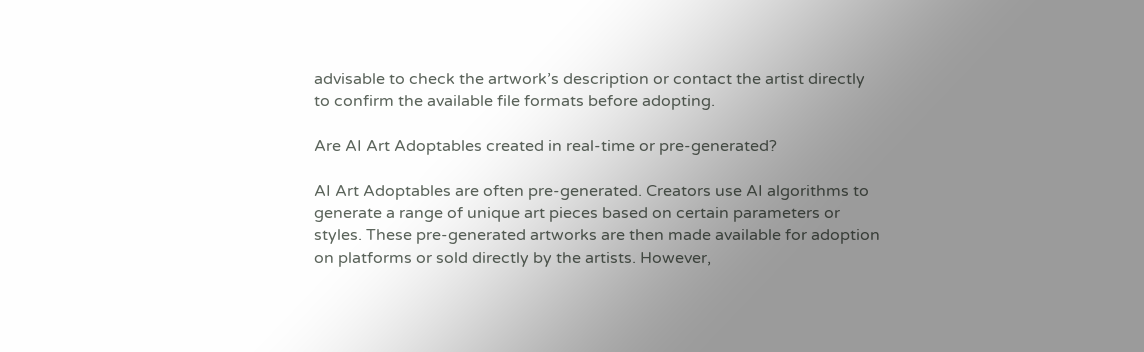advisable to check the artwork’s description or contact the artist directly to confirm the available file formats before adopting.

Are AI Art Adoptables created in real-time or pre-generated?

AI Art Adoptables are often pre-generated. Creators use AI algorithms to generate a range of unique art pieces based on certain parameters or styles. These pre-generated artworks are then made available for adoption on platforms or sold directly by the artists. However,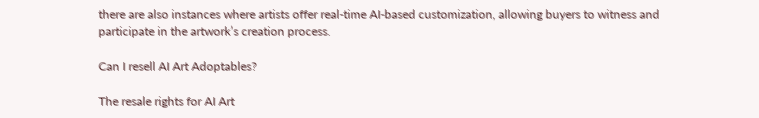there are also instances where artists offer real-time AI-based customization, allowing buyers to witness and participate in the artwork’s creation process.

Can I resell AI Art Adoptables?

The resale rights for AI Art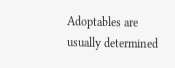Adoptables are usually determined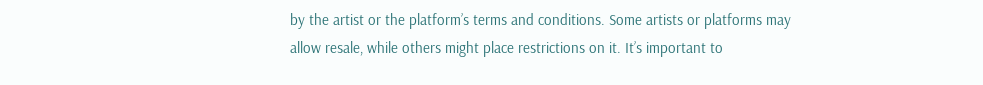by the artist or the platform’s terms and conditions. Some artists or platforms may allow resale, while others might place restrictions on it. It’s important to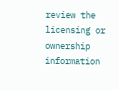review the licensing or ownership information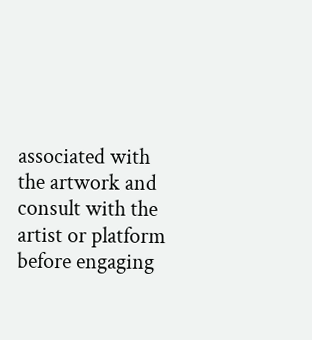associated with the artwork and consult with the artist or platform before engaging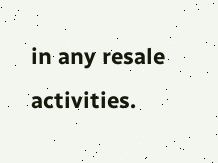in any resale activities.